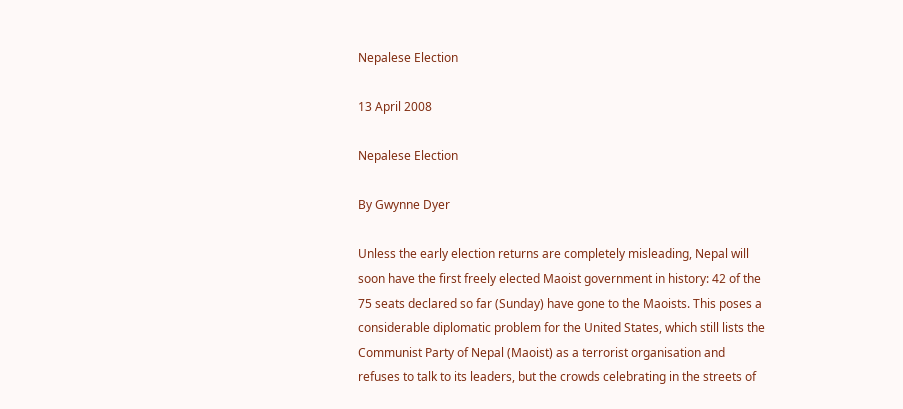Nepalese Election

13 April 2008

Nepalese Election

By Gwynne Dyer

Unless the early election returns are completely misleading, Nepal will soon have the first freely elected Maoist government in history: 42 of the 75 seats declared so far (Sunday) have gone to the Maoists. This poses a considerable diplomatic problem for the United States, which still lists the Communist Party of Nepal (Maoist) as a terrorist organisation and refuses to talk to its leaders, but the crowds celebrating in the streets of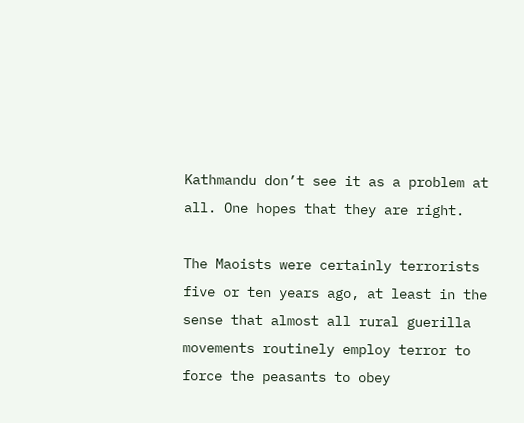Kathmandu don’t see it as a problem at all. One hopes that they are right.

The Maoists were certainly terrorists five or ten years ago, at least in the sense that almost all rural guerilla movements routinely employ terror to force the peasants to obey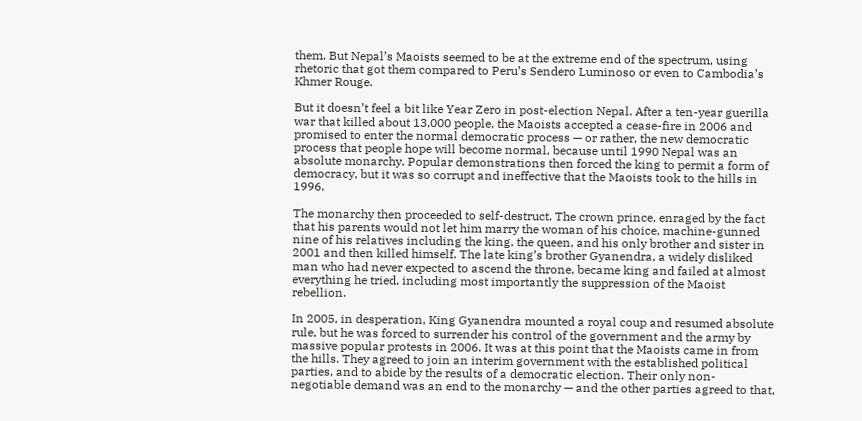them. But Nepal’s Maoists seemed to be at the extreme end of the spectrum, using rhetoric that got them compared to Peru’s Sendero Luminoso or even to Cambodia’s Khmer Rouge.

But it doesn’t feel a bit like Year Zero in post-election Nepal. After a ten-year guerilla war that killed about 13,000 people, the Maoists accepted a cease-fire in 2006 and promised to enter the normal democratic process — or rather, the new democratic process that people hope will become normal, because until 1990 Nepal was an absolute monarchy. Popular demonstrations then forced the king to permit a form of democracy, but it was so corrupt and ineffective that the Maoists took to the hills in 1996.

The monarchy then proceeded to self-destruct. The crown prince, enraged by the fact that his parents would not let him marry the woman of his choice, machine-gunned nine of his relatives including the king, the queen, and his only brother and sister in 2001 and then killed himself. The late king’s brother Gyanendra, a widely disliked man who had never expected to ascend the throne, became king and failed at almost everything he tried, including most importantly the suppression of the Maoist rebellion.

In 2005, in desperation, King Gyanendra mounted a royal coup and resumed absolute rule, but he was forced to surrender his control of the government and the army by massive popular protests in 2006. It was at this point that the Maoists came in from the hills. They agreed to join an interim government with the established political parties, and to abide by the results of a democratic election. Their only non-negotiable demand was an end to the monarchy — and the other parties agreed to that,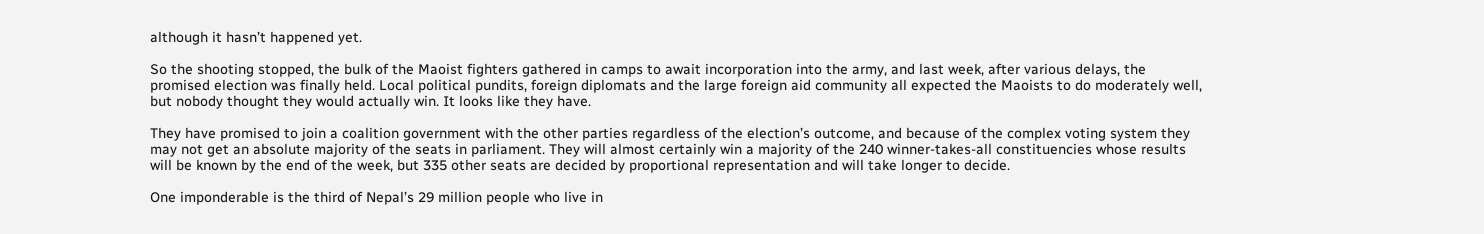although it hasn’t happened yet.

So the shooting stopped, the bulk of the Maoist fighters gathered in camps to await incorporation into the army, and last week, after various delays, the promised election was finally held. Local political pundits, foreign diplomats and the large foreign aid community all expected the Maoists to do moderately well, but nobody thought they would actually win. It looks like they have.

They have promised to join a coalition government with the other parties regardless of the election’s outcome, and because of the complex voting system they may not get an absolute majority of the seats in parliament. They will almost certainly win a majority of the 240 winner-takes-all constituencies whose results will be known by the end of the week, but 335 other seats are decided by proportional representation and will take longer to decide.

One imponderable is the third of Nepal’s 29 million people who live in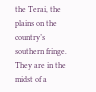the Terai, the plains on the country’s southern fringe. They are in the midst of a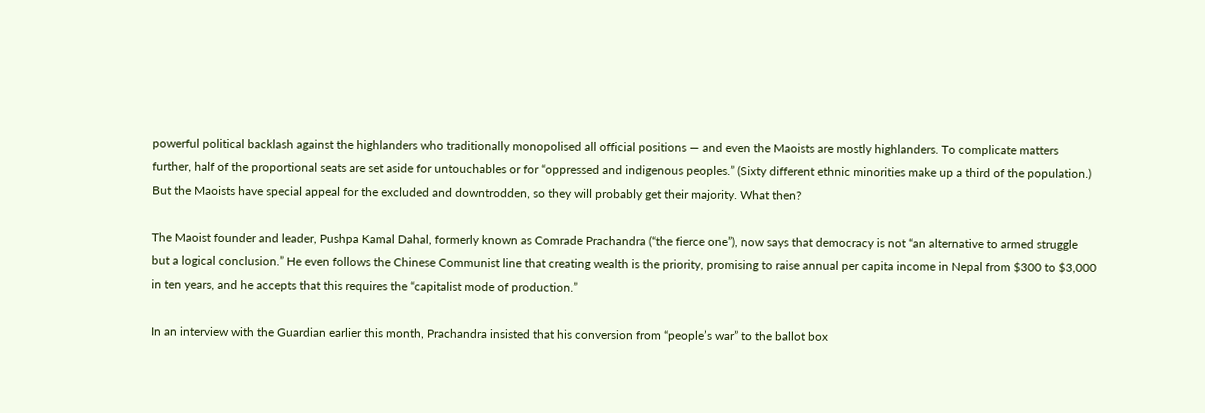powerful political backlash against the highlanders who traditionally monopolised all official positions — and even the Maoists are mostly highlanders. To complicate matters further, half of the proportional seats are set aside for untouchables or for “oppressed and indigenous peoples.” (Sixty different ethnic minorities make up a third of the population.) But the Maoists have special appeal for the excluded and downtrodden, so they will probably get their majority. What then?

The Maoist founder and leader, Pushpa Kamal Dahal, formerly known as Comrade Prachandra (“the fierce one”), now says that democracy is not “an alternative to armed struggle but a logical conclusion.” He even follows the Chinese Communist line that creating wealth is the priority, promising to raise annual per capita income in Nepal from $300 to $3,000 in ten years, and he accepts that this requires the “capitalist mode of production.”

In an interview with the Guardian earlier this month, Prachandra insisted that his conversion from “people’s war” to the ballot box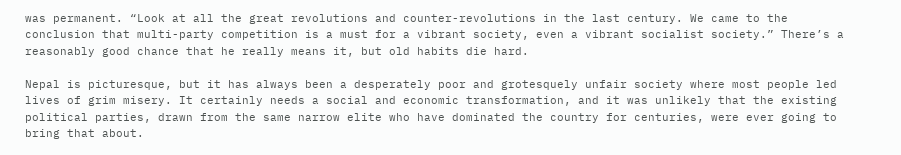was permanent. “Look at all the great revolutions and counter-revolutions in the last century. We came to the conclusion that multi-party competition is a must for a vibrant society, even a vibrant socialist society.” There’s a reasonably good chance that he really means it, but old habits die hard.

Nepal is picturesque, but it has always been a desperately poor and grotesquely unfair society where most people led lives of grim misery. It certainly needs a social and economic transformation, and it was unlikely that the existing political parties, drawn from the same narrow elite who have dominated the country for centuries, were ever going to bring that about.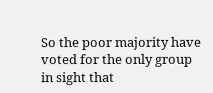So the poor majority have voted for the only group in sight that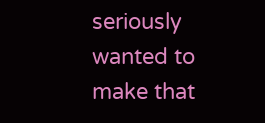seriously wanted to make that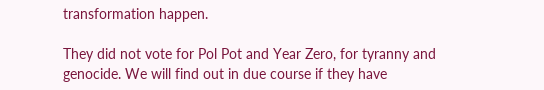transformation happen.

They did not vote for Pol Pot and Year Zero, for tyranny and genocide. We will find out in due course if they have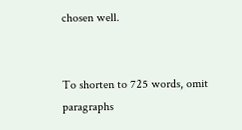chosen well.


To shorten to 725 words, omit paragraphs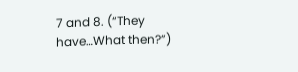7 and 8. (“They have…What then?”)